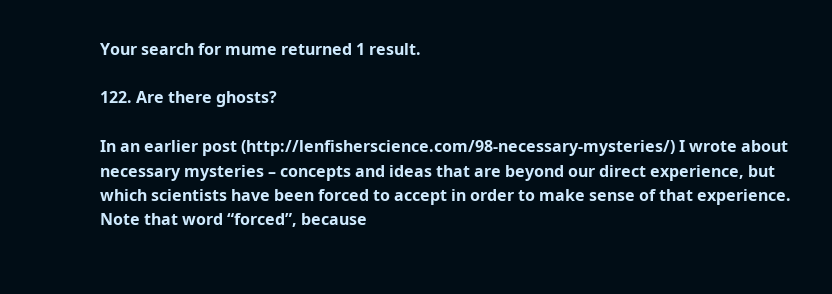Your search for mume returned 1 result.

122. Are there ghosts?

In an earlier post (http://lenfisherscience.com/98-necessary-mysteries/) I wrote about necessary mysteries – concepts and ideas that are beyond our direct experience, but which scientists have been forced to accept in order to make sense of that experience. Note that word “forced”, because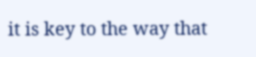it is key to the way that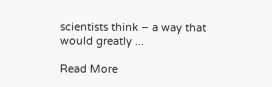scientists think – a way that would greatly ...

Read More